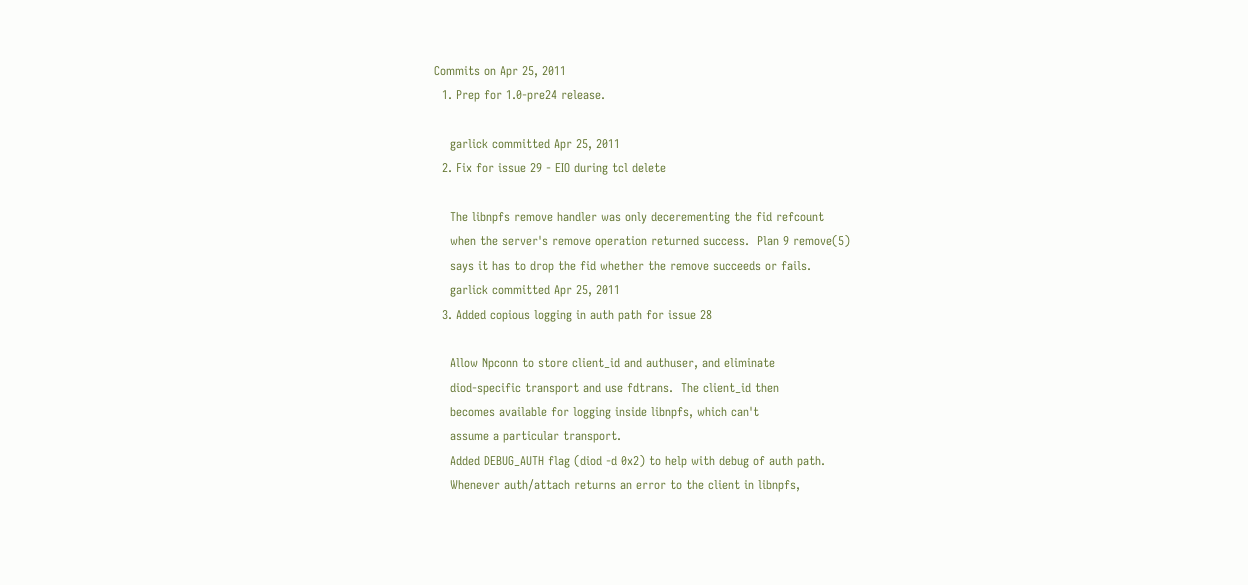Commits on Apr 25, 2011
  1. Prep for 1.0-pre24 release.

    garlick committed Apr 25, 2011
  2. Fix for issue 29 - EIO during tcl delete

    The libnpfs remove handler was only decerementing the fid refcount
    when the server's remove operation returned success.  Plan 9 remove(5)
    says it has to drop the fid whether the remove succeeds or fails.
    garlick committed Apr 25, 2011
  3. Added copious logging in auth path for issue 28

    Allow Npconn to store client_id and authuser, and eliminate
    diod-specific transport and use fdtrans.  The client_id then
    becomes available for logging inside libnpfs, which can't
    assume a particular transport.
    Added DEBUG_AUTH flag (diod -d 0x2) to help with debug of auth path.
    Whenever auth/attach returns an error to the client in libnpfs,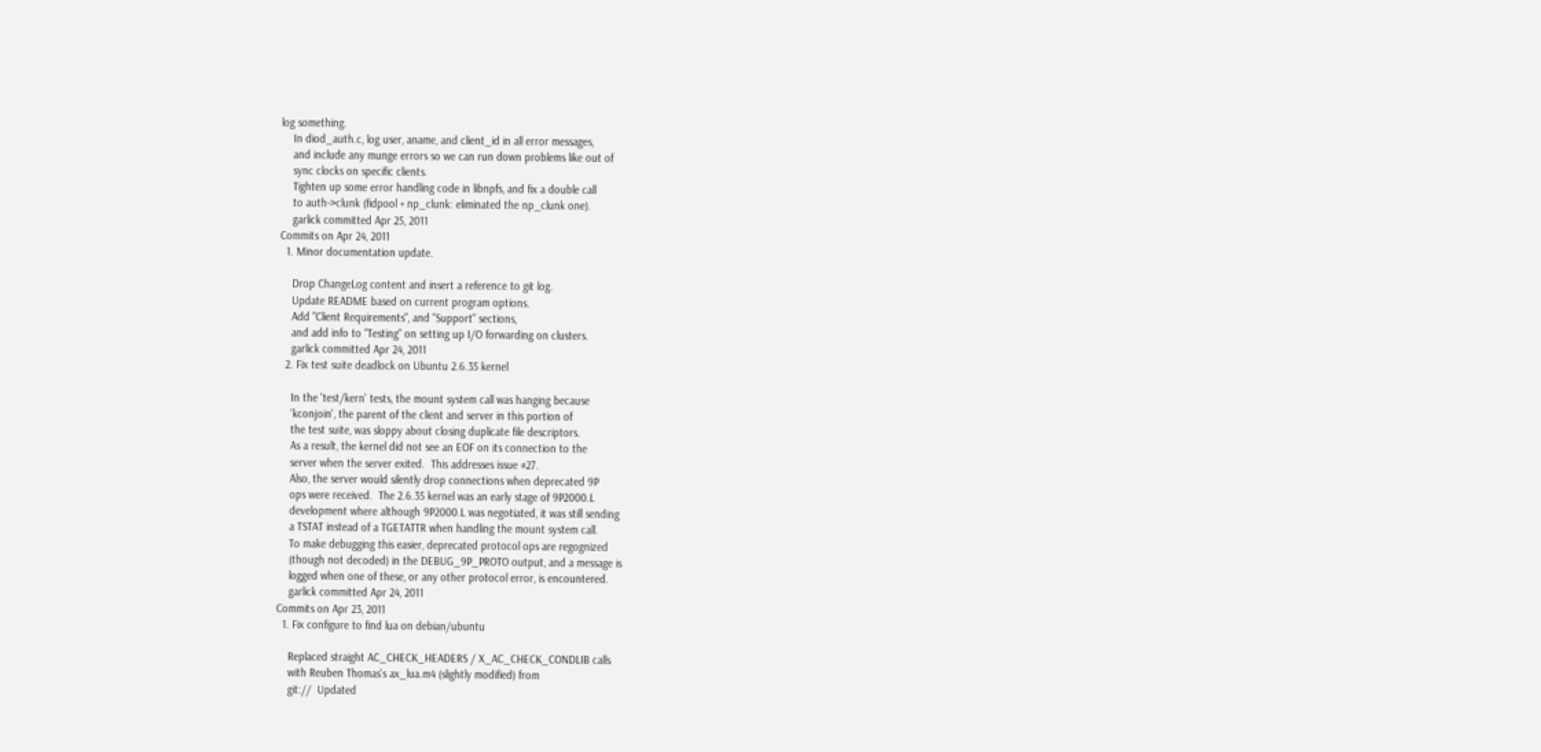log something.
    In diod_auth.c, log user, aname, and client_id in all error messages,
    and include any munge errors so we can run down problems like out of
    sync clocks on specific clients.
    Tighten up some error handling code in libnpfs, and fix a double call
    to auth->clunk (fidpool + np_clunk: eliminated the np_clunk one).
    garlick committed Apr 25, 2011
Commits on Apr 24, 2011
  1. Minor documentation update.

    Drop ChangeLog content and insert a reference to git log.
    Update README based on current program options.
    Add "Client Requirements", and "Support" sections,
    and add info to "Testing" on setting up I/O forwarding on clusters.
    garlick committed Apr 24, 2011
  2. Fix test suite deadlock on Ubuntu 2.6.35 kernel

    In the 'test/kern' tests, the mount system call was hanging because
    'kconjoin', the parent of the client and server in this portion of
    the test suite, was sloppy about closing duplicate file descriptors.
    As a result, the kernel did not see an EOF on its connection to the
    server when the server exited.  This addresses issue #27.
    Also, the server would silently drop connections when deprecated 9P
    ops were received.  The 2.6.35 kernel was an early stage of 9P2000.L
    development where although 9P2000.L was negotiated, it was still sending
    a TSTAT instead of a TGETATTR when handling the mount system call.
    To make debugging this easier, deprecated protocol ops are regognized
    (though not decoded) in the DEBUG_9P_PROTO output, and a message is
    logged when one of these, or any other protocol error, is encountered.
    garlick committed Apr 24, 2011
Commits on Apr 23, 2011
  1. Fix configure to find lua on debian/ubuntu

    Replaced straight AC_CHECK_HEADERS / X_AC_CHECK_CONDLIB calls
    with Reuben Thomas's ax_lua.m4 (slightly modified) from
    git://  Updated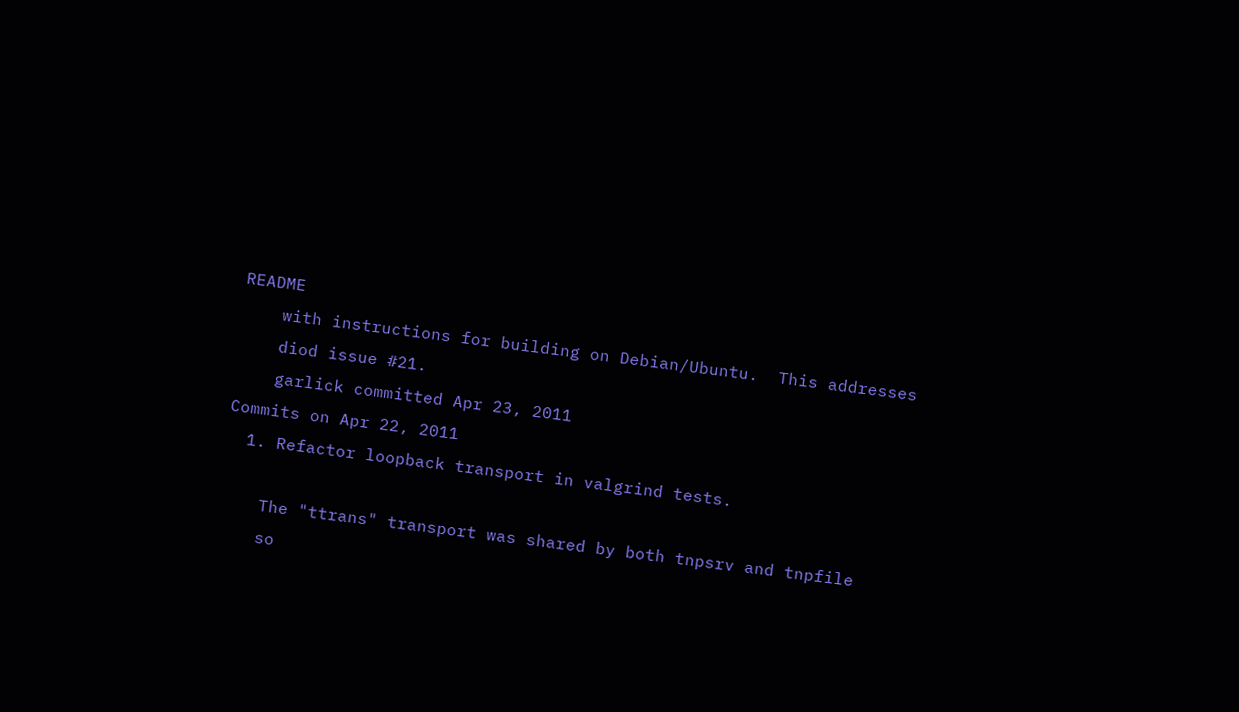README
    with instructions for building on Debian/Ubuntu.  This addresses
    diod issue #21.
    garlick committed Apr 23, 2011
Commits on Apr 22, 2011
  1. Refactor loopback transport in valgrind tests.

    The "ttrans" transport was shared by both tnpsrv and tnpfile
    so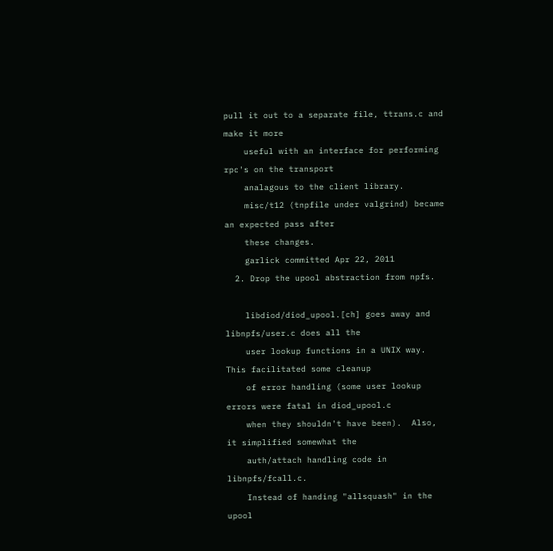pull it out to a separate file, ttrans.c and make it more
    useful with an interface for performing rpc's on the transport
    analagous to the client library.
    misc/t12 (tnpfile under valgrind) became an expected pass after
    these changes.
    garlick committed Apr 22, 2011
  2. Drop the upool abstraction from npfs.

    libdiod/diod_upool.[ch] goes away and libnpfs/user.c does all the
    user lookup functions in a UNIX way.  This facilitated some cleanup
    of error handling (some user lookup errors were fatal in diod_upool.c
    when they shouldn't have been).  Also, it simplified somewhat the
    auth/attach handling code in libnpfs/fcall.c.
    Instead of handing "allsquash" in the upool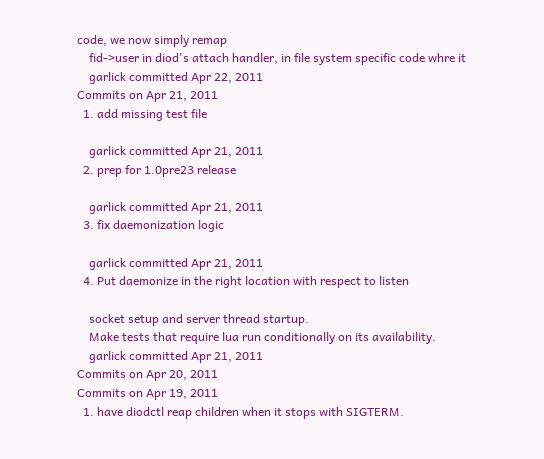code, we now simply remap
    fid->user in diod's attach handler, in file system specific code whre it
    garlick committed Apr 22, 2011
Commits on Apr 21, 2011
  1. add missing test file

    garlick committed Apr 21, 2011
  2. prep for 1.0pre23 release

    garlick committed Apr 21, 2011
  3. fix daemonization logic

    garlick committed Apr 21, 2011
  4. Put daemonize in the right location with respect to listen

    socket setup and server thread startup.
    Make tests that require lua run conditionally on its availability.
    garlick committed Apr 21, 2011
Commits on Apr 20, 2011
Commits on Apr 19, 2011
  1. have diodctl reap children when it stops with SIGTERM.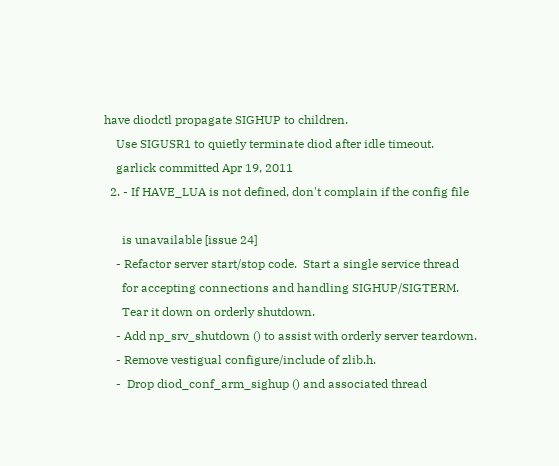have diodctl propagate SIGHUP to children.
    Use SIGUSR1 to quietly terminate diod after idle timeout.
    garlick committed Apr 19, 2011
  2. - If HAVE_LUA is not defined, don't complain if the config file

      is unavailable [issue 24]
    - Refactor server start/stop code.  Start a single service thread
      for accepting connections and handling SIGHUP/SIGTERM.
      Tear it down on orderly shutdown.
    - Add np_srv_shutdown () to assist with orderly server teardown.
    - Remove vestigual configure/include of zlib.h.
    -  Drop diod_conf_arm_sighup () and associated thread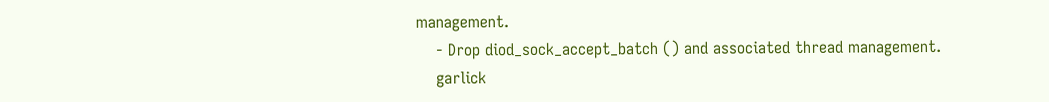management.
    - Drop diod_sock_accept_batch () and associated thread management.
    garlick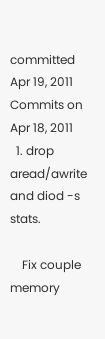committed Apr 19, 2011
Commits on Apr 18, 2011
  1. drop aread/awrite and diod -s stats.

    Fix couple memory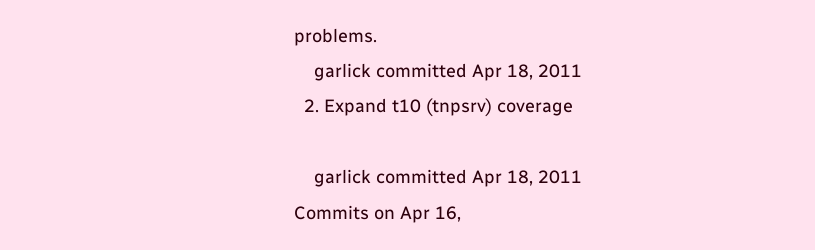problems.
    garlick committed Apr 18, 2011
  2. Expand t10 (tnpsrv) coverage

    garlick committed Apr 18, 2011
Commits on Apr 16,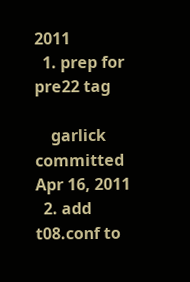2011
  1. prep for pre22 tag

    garlick committed Apr 16, 2011
  2. add t08.conf to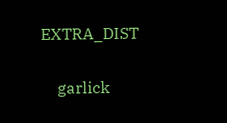EXTRA_DIST

    garlick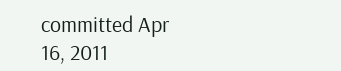committed Apr 16, 2011